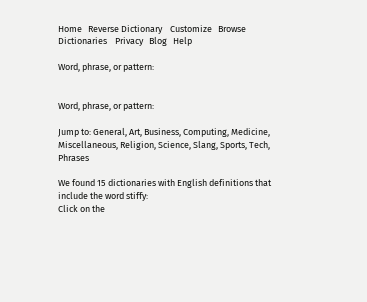Home   Reverse Dictionary    Customize   Browse Dictionaries    Privacy   Blog   Help

Word, phrase, or pattern:


Word, phrase, or pattern:

Jump to: General, Art, Business, Computing, Medicine, Miscellaneous, Religion, Science, Slang, Sports, Tech, Phrases

We found 15 dictionaries with English definitions that include the word stiffy:
Click on the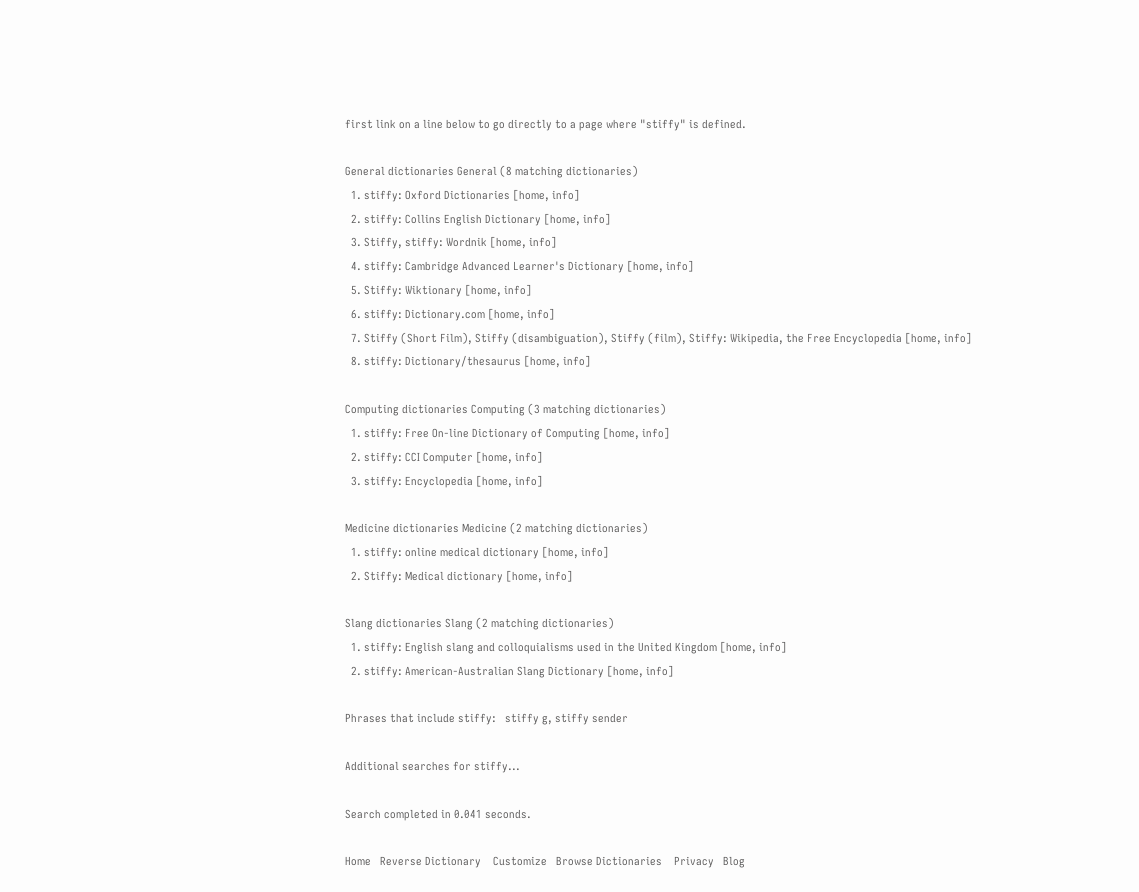first link on a line below to go directly to a page where "stiffy" is defined.

General dictionaries General (8 matching dictionaries)
  1. stiffy: Oxford Dictionaries [home, info]
  2. stiffy: Collins English Dictionary [home, info]
  3. Stiffy, stiffy: Wordnik [home, info]
  4. stiffy: Cambridge Advanced Learner's Dictionary [home, info]
  5. Stiffy: Wiktionary [home, info]
  6. stiffy: Dictionary.com [home, info]
  7. Stiffy (Short Film), Stiffy (disambiguation), Stiffy (film), Stiffy: Wikipedia, the Free Encyclopedia [home, info]
  8. stiffy: Dictionary/thesaurus [home, info]

Computing dictionaries Computing (3 matching dictionaries)
  1. stiffy: Free On-line Dictionary of Computing [home, info]
  2. stiffy: CCI Computer [home, info]
  3. stiffy: Encyclopedia [home, info]

Medicine dictionaries Medicine (2 matching dictionaries)
  1. stiffy: online medical dictionary [home, info]
  2. Stiffy: Medical dictionary [home, info]

Slang dictionaries Slang (2 matching dictionaries)
  1. stiffy: English slang and colloquialisms used in the United Kingdom [home, info]
  2. stiffy: American-Australian Slang Dictionary [home, info]

Phrases that include stiffy:   stiffy g, stiffy sender

Additional searches for stiffy...

Search completed in 0.041 seconds.

Home   Reverse Dictionary    Customize   Browse Dictionaries    Privacy   Blog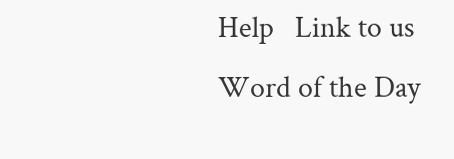Help   Link to us   Word of the Day